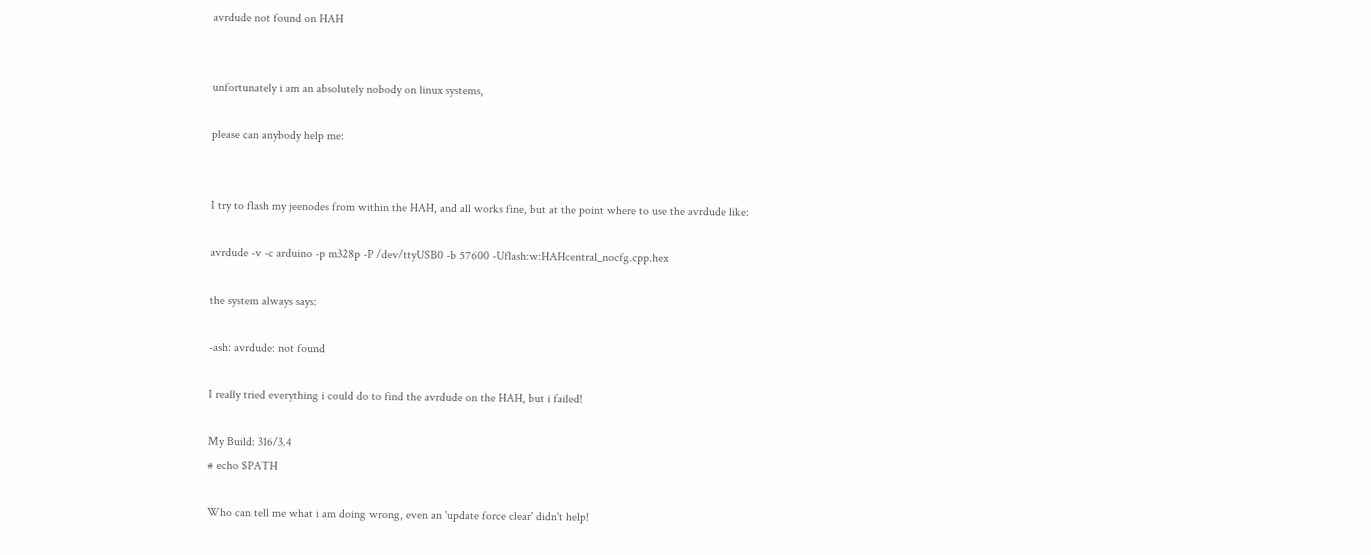avrdude not found on HAH


unfortunately i am an absolutely nobody on linux systems,

please can anybody help me:


I try to flash my jeenodes from within the HAH, and all works fine, but at the point where to use the avrdude like:

avrdude -v -c arduino -p m328p -P /dev/ttyUSB0 -b 57600 -Uflash:w:HAHcentral_nocfg.cpp.hex

the system always says:

-ash: avrdude: not found

I really tried everything i could do to find the avrdude on the HAH, but i failed!

My Build: 316/3.4
# echo $PATH

Who can tell me what i am doing wrong, even an 'update force clear' didn't help!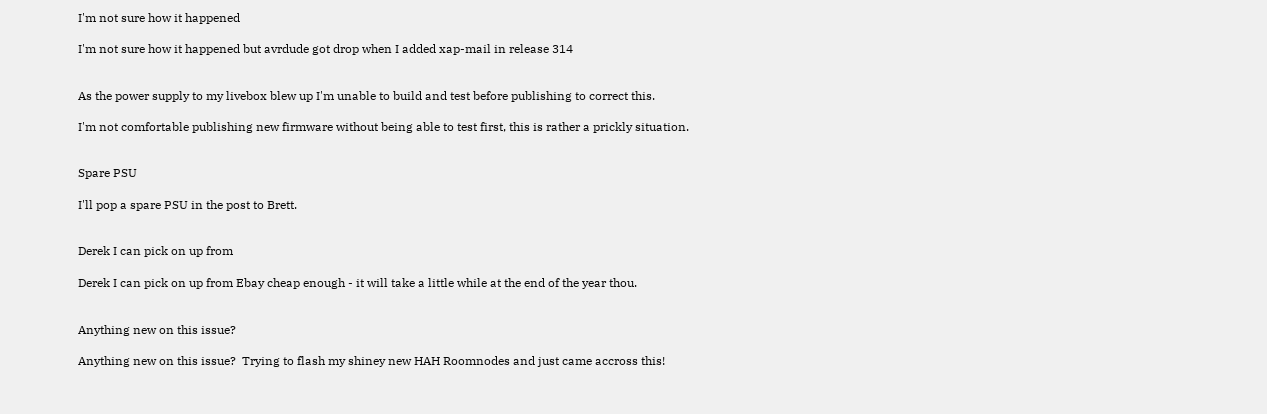I'm not sure how it happened

I'm not sure how it happened but avrdude got drop when I added xap-mail in release 314


As the power supply to my livebox blew up I'm unable to build and test before publishing to correct this.

I'm not comfortable publishing new firmware without being able to test first, this is rather a prickly situation.


Spare PSU

I'll pop a spare PSU in the post to Brett.


Derek I can pick on up from

Derek I can pick on up from Ebay cheap enough - it will take a little while at the end of the year thou.


Anything new on this issue?

Anything new on this issue?  Trying to flash my shiney new HAH Roomnodes and just came accross this!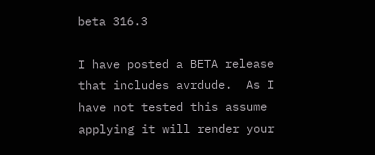beta 316.3

I have posted a BETA release that includes avrdude.  As I have not tested this assume applying it will render your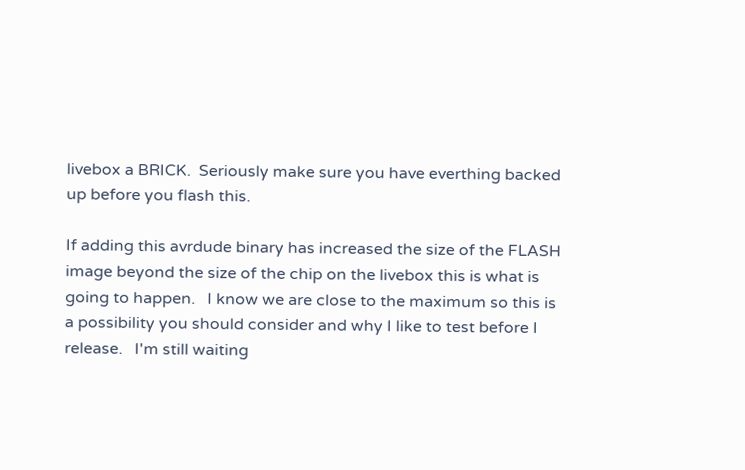livebox a BRICK.  Seriously make sure you have everthing backed up before you flash this.

If adding this avrdude binary has increased the size of the FLASH image beyond the size of the chip on the livebox this is what is going to happen.   I know we are close to the maximum so this is a possibility you should consider and why I like to test before I release.   I'm still waiting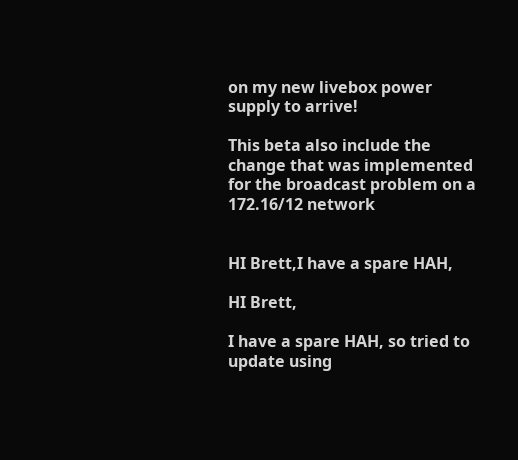on my new livebox power supply to arrive!

This beta also include the change that was implemented for the broadcast problem on a 172.16/12 network


HI Brett,I have a spare HAH,

HI Brett,

I have a spare HAH, so tried to update using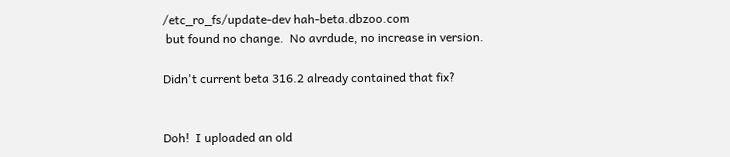/etc_ro_fs/update-dev hah-beta.dbzoo.com
 but found no change.  No avrdude, no increase in version.

Didn't current beta 316.2 already contained that fix?


Doh!  I uploaded an old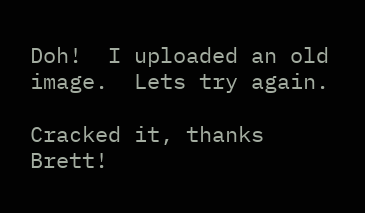Doh!  I uploaded an old image.  Lets try again.

Cracked it, thanks Brett!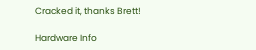Cracked it, thanks Brett!

Hardware Info